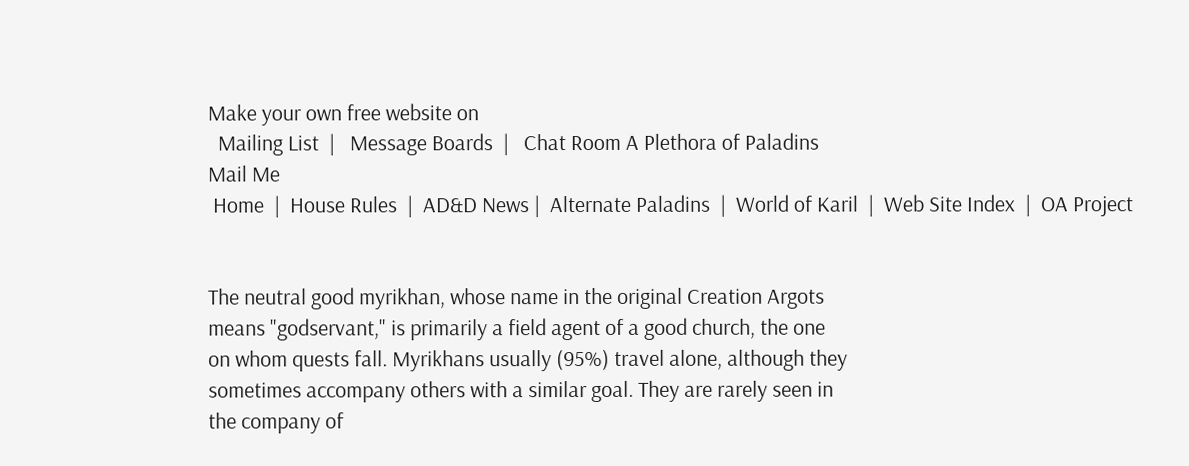Make your own free website on
  Mailing List  |   Message Boards  |   Chat Room A Plethora of Paladins
Mail Me
 Home  |  House Rules  |  AD&D News |  Alternate Paladins  |  World of Karil  |  Web Site Index  |  OA Project


The neutral good myrikhan, whose name in the original Creation Argots
means "godservant," is primarily a field agent of a good church, the one
on whom quests fall. Myrikhans usually (95%) travel alone, although they
sometimes accompany others with a similar goal. They are rarely seen in
the company of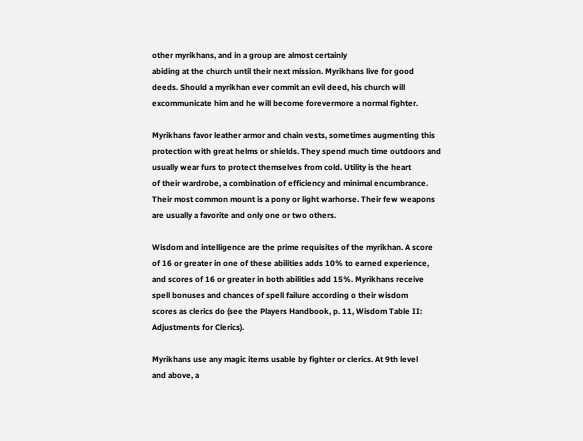other myrikhans, and in a group are almost certainly
abiding at the church until their next mission. Myrikhans live for good
deeds. Should a myrikhan ever commit an evil deed, his church will
excommunicate him and he will become forevermore a normal fighter.

Myrikhans favor leather armor and chain vests, sometimes augmenting this
protection with great helms or shields. They spend much time outdoors and
usually wear furs to protect themselves from cold. Utility is the heart
of their wardrobe, a combination of efficiency and minimal encumbrance.
Their most common mount is a pony or light warhorse. Their few weapons
are usually a favorite and only one or two others.

Wisdom and intelligence are the prime requisites of the myrikhan. A score
of 16 or greater in one of these abilities adds 10% to earned experience,
and scores of 16 or greater in both abilities add 15%. Myrikhans receive
spell bonuses and chances of spell failure according o their wisdom
scores as clerics do (see the Players Handbook, p. 11, Wisdom Table II:
Adjustments for Clerics).

Myrikhans use any magic items usable by fighter or clerics. At 9th level
and above, a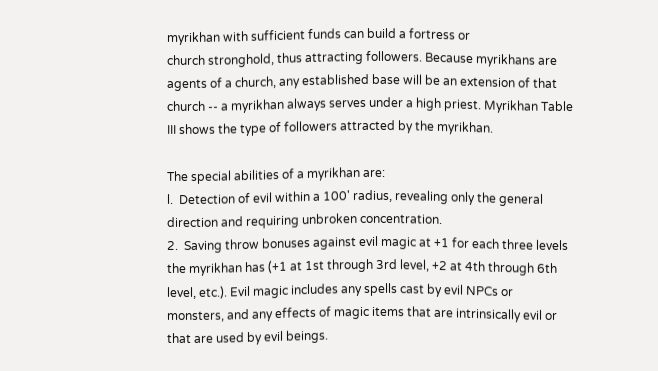myrikhan with sufficient funds can build a fortress or
church stronghold, thus attracting followers. Because myrikhans are
agents of a church, any established base will be an extension of that
church -- a myrikhan always serves under a high priest. Myrikhan Table
III shows the type of followers attracted by the myrikhan.

The special abilities of a myrikhan are:
l.  Detection of evil within a 100' radius, revealing only the general
direction and requiring unbroken concentration.
2.  Saving throw bonuses against evil magic at +1 for each three levels
the myrikhan has (+1 at 1st through 3rd level, +2 at 4th through 6th
level, etc.). Evil magic includes any spells cast by evil NPCs or
monsters, and any effects of magic items that are intrinsically evil or
that are used by evil beings.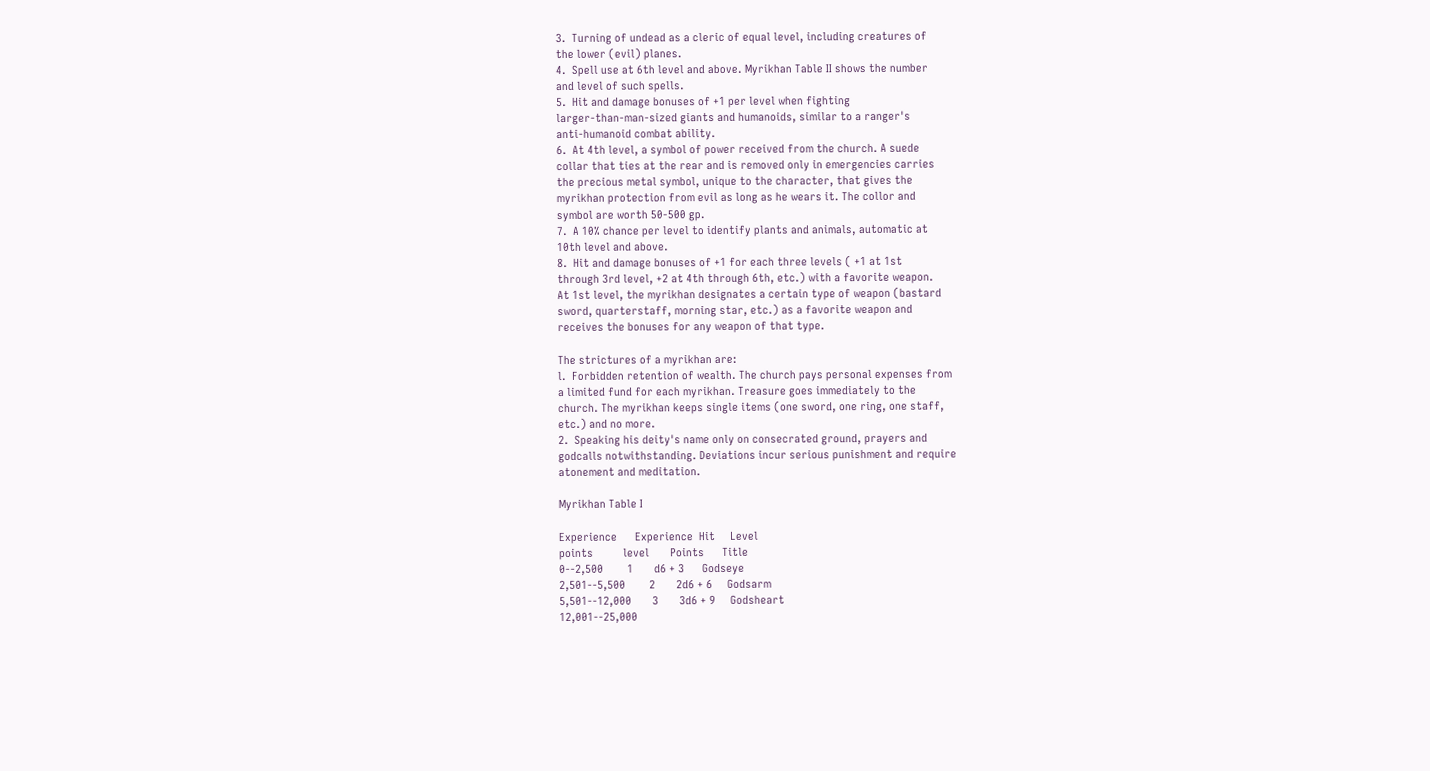3.  Turning of undead as a cleric of equal level, including creatures of
the lower (evil) planes.
4.  Spell use at 6th level and above. Myrikhan Table II shows the number
and level of such spells.
5.  Hit and damage bonuses of +1 per level when fighting
larger-than-man-sized giants and humanoids, similar to a ranger's
anti-humanoid combat ability.
6.  At 4th level, a symbol of power received from the church. A suede
collar that ties at the rear and is removed only in emergencies carries
the precious metal symbol, unique to the character, that gives the
myrikhan protection from evil as long as he wears it. The collor and
symbol are worth 50-500 gp.
7.  A 10% chance per level to identify plants and animals, automatic at
10th level and above.
8.  Hit and damage bonuses of +1 for each three levels ( +1 at 1st
through 3rd level, +2 at 4th through 6th, etc.) with a favorite weapon.
At 1st level, the myrikhan designates a certain type of weapon (bastard
sword, quarterstaff, morning star, etc.) as a favorite weapon and
receives the bonuses for any weapon of that type.

The strictures of a myrikhan are:
l.  Forbidden retention of wealth. The church pays personal expenses from
a limited fund for each myrikhan. Treasure goes immediately to the
church. The myrikhan keeps single items (one sword, one ring, one staff,
etc.) and no more.
2.  Speaking his deity's name only on consecrated ground, prayers and
godcalls notwithstanding. Deviations incur serious punishment and require
atonement and meditation.

Myrikhan Table I

Experience      Experience  Hit     Level
points          level       Points      Title
0--2,500        1       d6 + 3      Godseye
2,501--5,500        2       2d6 + 6     Godsarm
5,501--12,000       3       3d6 + 9     Godsheart
12,001--25,000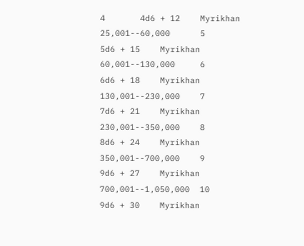4       4d6 + 12    Myrikhan
25,001--60,000      5       5d6 + 15    Myrikhan
60,001--130,000     6       6d6 + 18    Myrikhan
130,001--230,000    7       7d6 + 21    Myrikhan
230,001--350,000    8       8d6 + 24    Myrikhan
350,001--700,000    9       9d6 + 27    Myrikhan
700,001--1,050,000  10      9d6 + 30    Myrikhan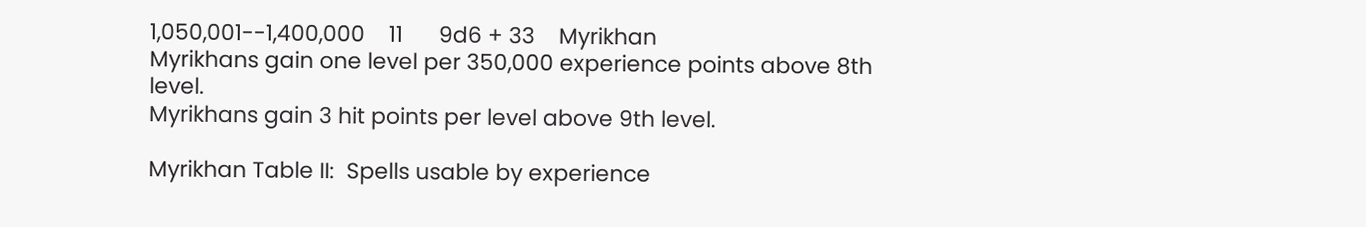1,050,001--1,400,000    11      9d6 + 33    Myrikhan
Myrikhans gain one level per 350,000 experience points above 8th level.
Myrikhans gain 3 hit points per level above 9th level.

Myrikhan Table II:  Spells usable by experience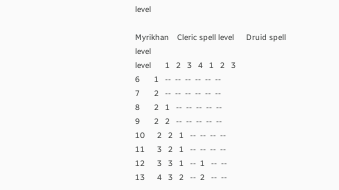level

Myrikhan    Cleric spell level      Druid spell level
level       1   2   3   4   1   2   3
6       1   --  --  --  --  --  --
7       2   --  --  --  --  --  --
8       2   1   --  --  --  --  --
9       2   2   --  --  --  --  --
10      2   2   1   --  --  --  --
11      3   2   1   --  --  --  --
12      3   3   1   --  1   --  --
13      4   3   2   --  2   --  --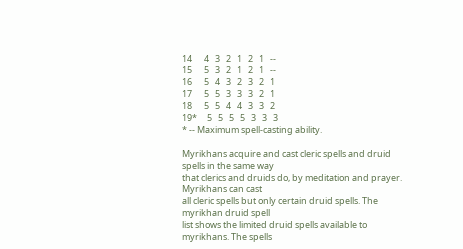14      4   3   2   1   2   1   --
15      5   3   2   1   2   1   --
16      5   4   3   2   3   2   1
17      5   5   3   3   3   2   1
18      5   5   4   4   3   3   2
19*     5   5   5   5   3   3   3
* -- Maximum spell-casting ability.

Myrikhans acquire and cast cleric spells and druid spells in the same way
that clerics and druids do, by meditation and prayer. Myrikhans can cast
all cleric spells but only certain druid spells. The myrikhan druid spell
list shows the limited druid spells available to myrikhans. The spells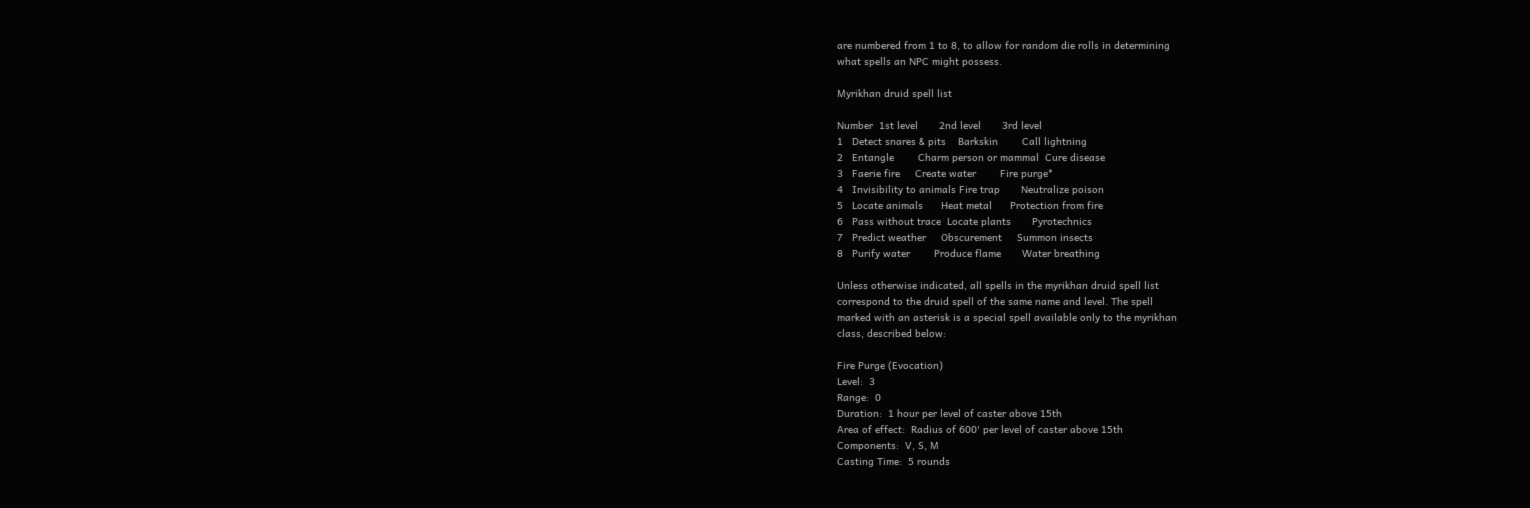are numbered from 1 to 8, to allow for random die rolls in determining
what spells an NPC might possess.

Myrikhan druid spell list

Number  1st level       2nd level       3rd level
1   Detect snares & pits    Barkskin        Call lightning
2   Entangle        Charm person or mammal  Cure disease
3   Faerie fire     Create water        Fire purge*
4   Invisibility to animals Fire trap       Neutralize poison
5   Locate animals      Heat metal      Protection from fire
6   Pass without trace  Locate plants       Pyrotechnics
7   Predict weather     Obscurement     Summon insects
8   Purify water        Produce flame       Water breathing

Unless otherwise indicated, all spells in the myrikhan druid spell list
correspond to the druid spell of the same name and level. The spell
marked with an asterisk is a special spell available only to the myrikhan
class, described below:

Fire Purge (Evocation)
Level:  3
Range:  0
Duration:  1 hour per level of caster above 15th
Area of effect:  Radius of 600' per level of caster above 15th
Components:  V, S, M
Casting Time:  5 rounds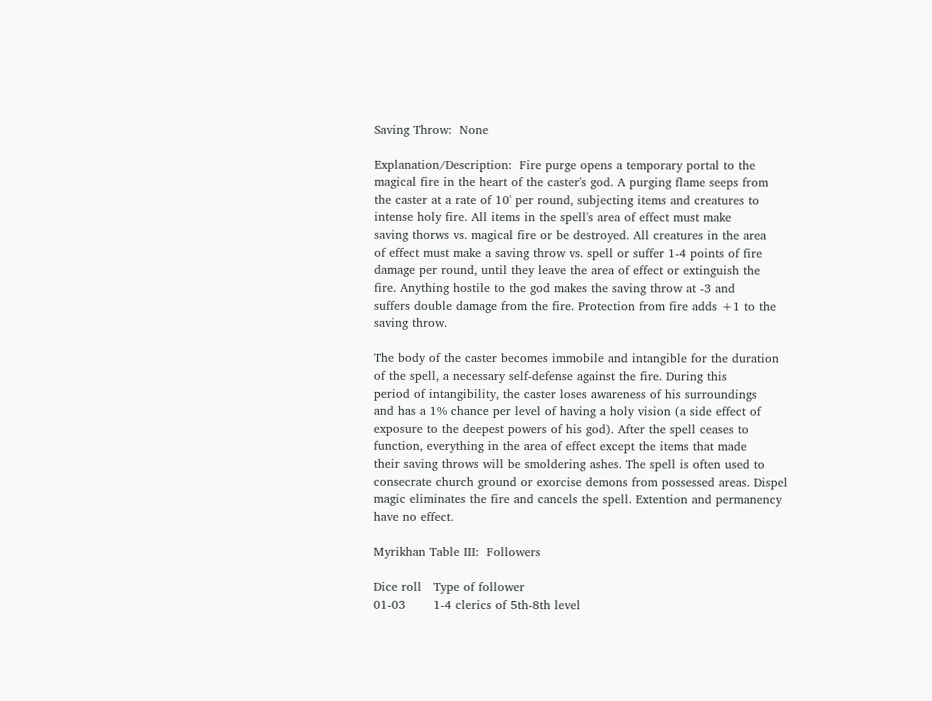Saving Throw:  None

Explanation/Description:  Fire purge opens a temporary portal to the
magical fire in the heart of the caster's god. A purging flame seeps from
the caster at a rate of 10' per round, subjecting items and creatures to
intense holy fire. All items in the spell's area of effect must make
saving thorws vs. magical fire or be destroyed. All creatures in the area
of effect must make a saving throw vs. spell or suffer 1-4 points of fire
damage per round, until they leave the area of effect or extinguish the
fire. Anything hostile to the god makes the saving throw at -3 and
suffers double damage from the fire. Protection from fire adds +1 to the
saving throw.

The body of the caster becomes immobile and intangible for the duration
of the spell, a necessary self-defense against the fire. During this
period of intangibility, the caster loses awareness of his surroundings
and has a 1% chance per level of having a holy vision (a side effect of
exposure to the deepest powers of his god). After the spell ceases to
function, everything in the area of effect except the items that made
their saving throws will be smoldering ashes. The spell is often used to
consecrate church ground or exorcise demons from possessed areas. Dispel
magic eliminates the fire and cancels the spell. Extention and permanency
have no effect.

Myrikhan Table III:  Followers

Dice roll   Type of follower
01-03       1-4 clerics of 5th-8th level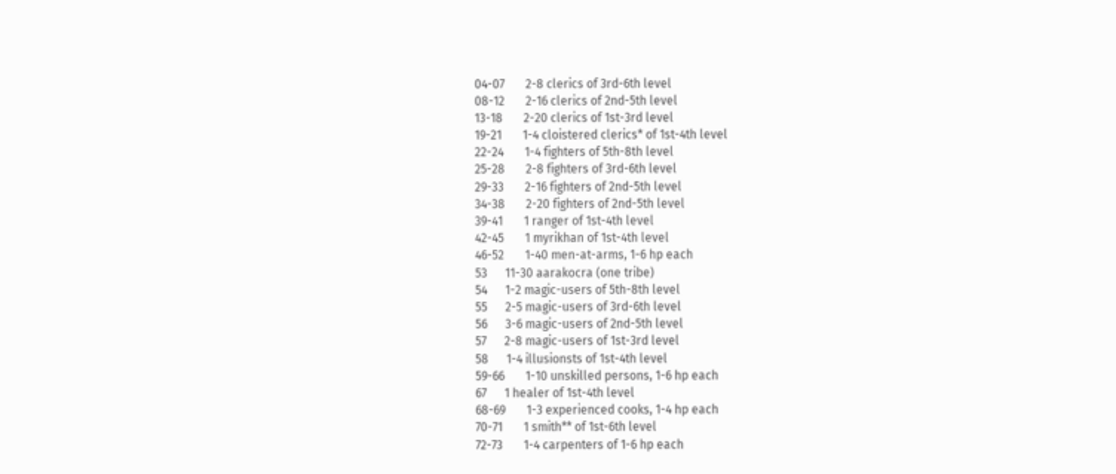04-07       2-8 clerics of 3rd-6th level
08-12       2-16 clerics of 2nd-5th level
13-18       2-20 clerics of 1st-3rd level
19-21       1-4 cloistered clerics* of 1st-4th level
22-24       1-4 fighters of 5th-8th level
25-28       2-8 fighters of 3rd-6th level
29-33       2-16 fighters of 2nd-5th level
34-38       2-20 fighters of 2nd-5th level
39-41       1 ranger of 1st-4th level
42-45       1 myrikhan of 1st-4th level
46-52       1-40 men-at-arms, 1-6 hp each
53      11-30 aarakocra (one tribe)
54      1-2 magic-users of 5th-8th level
55      2-5 magic-users of 3rd-6th level
56      3-6 magic-users of 2nd-5th level
57      2-8 magic-users of 1st-3rd level
58      1-4 illusionsts of 1st-4th level
59-66       1-10 unskilled persons, 1-6 hp each
67      1 healer of 1st-4th level
68-69       1-3 experienced cooks, 1-4 hp each
70-71       1 smith** of 1st-6th level
72-73       1-4 carpenters of 1-6 hp each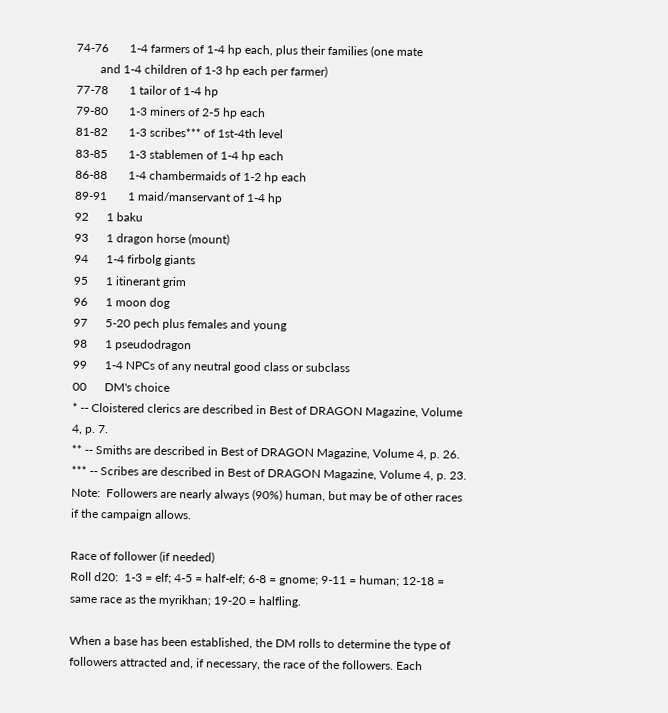74-76       1-4 farmers of 1-4 hp each, plus their families (one mate
        and 1-4 children of 1-3 hp each per farmer)
77-78       1 tailor of 1-4 hp
79-80       1-3 miners of 2-5 hp each
81-82       1-3 scribes*** of 1st-4th level
83-85       1-3 stablemen of 1-4 hp each
86-88       1-4 chambermaids of 1-2 hp each
89-91       1 maid/manservant of 1-4 hp
92      1 baku
93      1 dragon horse (mount)
94      1-4 firbolg giants
95      1 itinerant grim
96      1 moon dog
97      5-20 pech plus females and young
98      1 pseudodragon
99      1-4 NPCs of any neutral good class or subclass
00      DM's choice
* -- Cloistered clerics are described in Best of DRAGON Magazine, Volume
4, p. 7.
** -- Smiths are described in Best of DRAGON Magazine, Volume 4, p. 26.
*** -- Scribes are described in Best of DRAGON Magazine, Volume 4, p. 23.
Note:  Followers are nearly always (90%) human, but may be of other races
if the campaign allows.

Race of follower (if needed)
Roll d20:  1-3 = elf; 4-5 = half-elf; 6-8 = gnome; 9-11 = human; 12-18 =
same race as the myrikhan; 19-20 = halfling.

When a base has been established, the DM rolls to determine the type of
followers attracted and, if necessary, the race of the followers. Each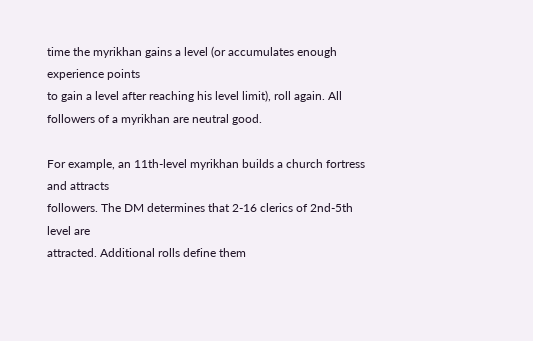time the myrikhan gains a level (or accumulates enough experience points
to gain a level after reaching his level limit), roll again. All
followers of a myrikhan are neutral good.

For example, an 11th-level myrikhan builds a church fortress and attracts
followers. The DM determines that 2-16 clerics of 2nd-5th level are
attracted. Additional rolls define them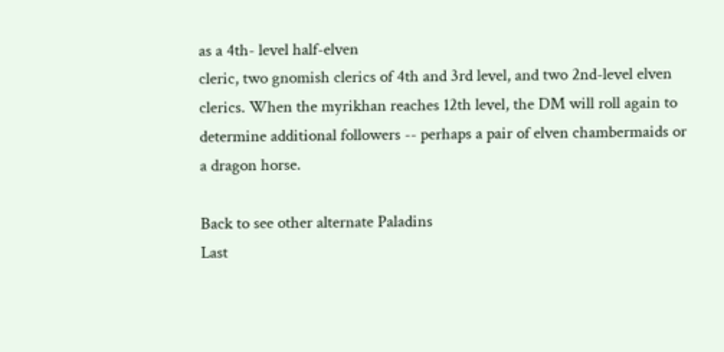as a 4th- level half-elven
cleric, two gnomish clerics of 4th and 3rd level, and two 2nd-level elven
clerics. When the myrikhan reaches 12th level, the DM will roll again to
determine additional followers -- perhaps a pair of elven chambermaids or
a dragon horse.

Back to see other alternate Paladins
Last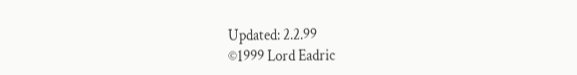Updated: 2.2.99
©1999 Lord Eadric